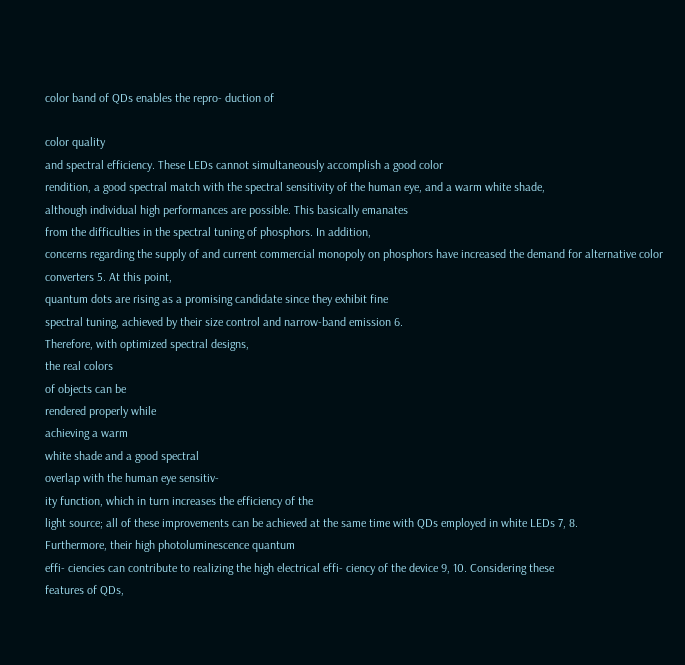color band of QDs enables the repro- duction of

color quality
and spectral efficiency. These LEDs cannot simultaneously accomplish a good color
rendition, a good spectral match with the spectral sensitivity of the human eye, and a warm white shade,
although individual high performances are possible. This basically emanates
from the difficulties in the spectral tuning of phosphors. In addition,
concerns regarding the supply of and current commercial monopoly on phosphors have increased the demand for alternative color
converters 5. At this point,
quantum dots are rising as a promising candidate since they exhibit fine
spectral tuning, achieved by their size control and narrow-band emission 6.
Therefore, with optimized spectral designs,
the real colors
of objects can be
rendered properly while
achieving a warm
white shade and a good spectral
overlap with the human eye sensitiv-
ity function, which in turn increases the efficiency of the
light source; all of these improvements can be achieved at the same time with QDs employed in white LEDs 7, 8.
Furthermore, their high photoluminescence quantum
effi- ciencies can contribute to realizing the high electrical effi- ciency of the device 9, 10. Considering these
features of QDs,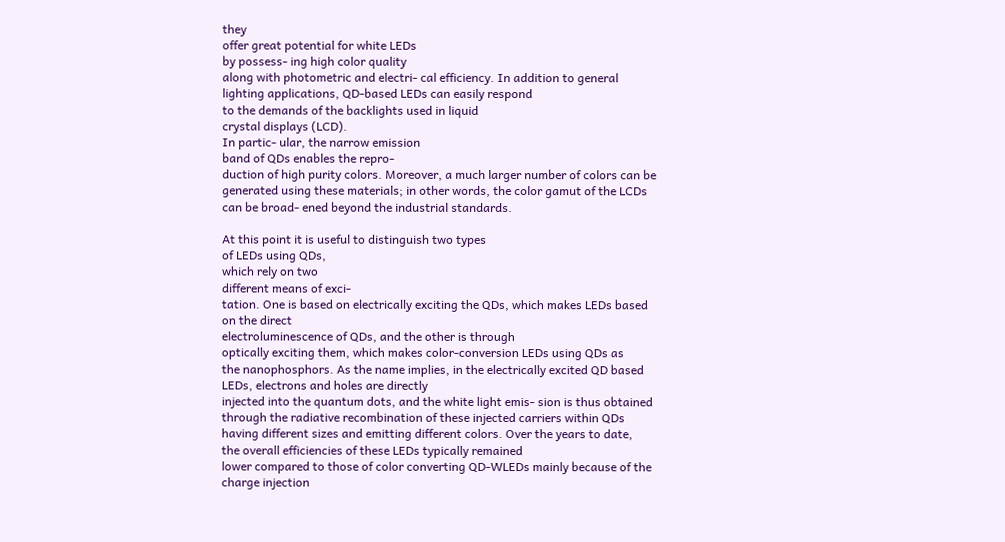they
offer great potential for white LEDs
by possess- ing high color quality
along with photometric and electri- cal efficiency. In addition to general lighting applications, QD-based LEDs can easily respond
to the demands of the backlights used in liquid
crystal displays (LCD).
In partic- ular, the narrow emission
band of QDs enables the repro-
duction of high purity colors. Moreover, a much larger number of colors can be generated using these materials; in other words, the color gamut of the LCDs can be broad- ened beyond the industrial standards.

At this point it is useful to distinguish two types
of LEDs using QDs,
which rely on two
different means of exci-
tation. One is based on electrically exciting the QDs, which makes LEDs based on the direct
electroluminescence of QDs, and the other is through
optically exciting them, which makes color-conversion LEDs using QDs as
the nanophosphors. As the name implies, in the electrically excited QD based
LEDs, electrons and holes are directly
injected into the quantum dots, and the white light emis- sion is thus obtained through the radiative recombination of these injected carriers within QDs having different sizes and emitting different colors. Over the years to date,
the overall efficiencies of these LEDs typically remained
lower compared to those of color converting QD-WLEDs mainly because of the charge injection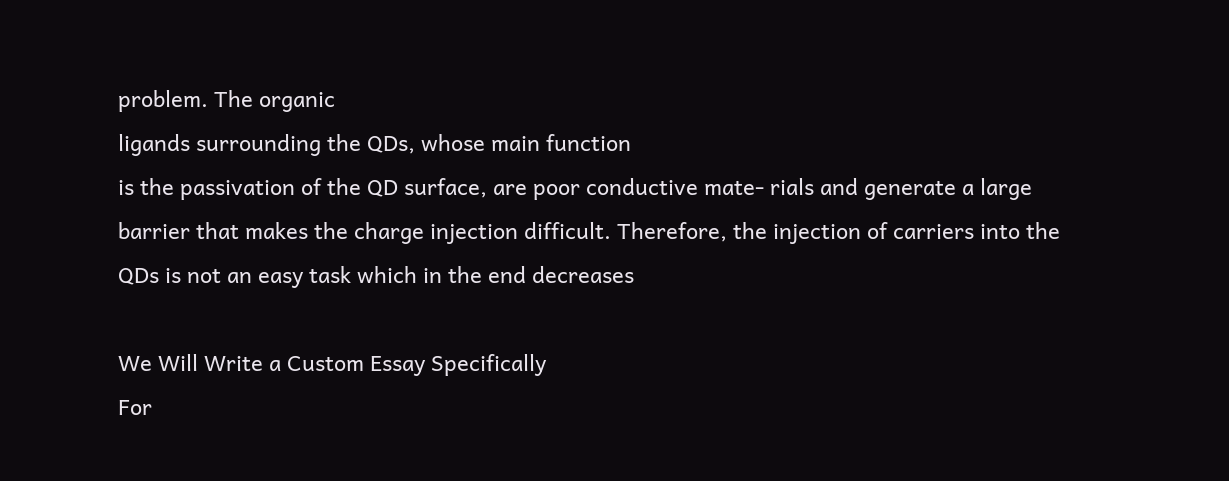problem. The organic
ligands surrounding the QDs, whose main function
is the passivation of the QD surface, are poor conductive mate- rials and generate a large barrier that makes the charge injection difficult. Therefore, the injection of carriers into the
QDs is not an easy task which in the end decreases

We Will Write a Custom Essay Specifically
For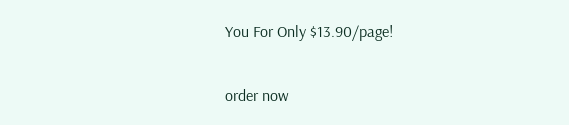You For Only $13.90/page!

order now